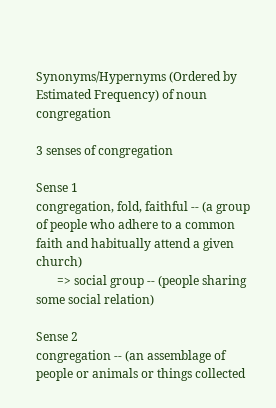Synonyms/Hypernyms (Ordered by Estimated Frequency) of noun congregation

3 senses of congregation

Sense 1
congregation, fold, faithful -- (a group of people who adhere to a common faith and habitually attend a given church)
       => social group -- (people sharing some social relation)

Sense 2
congregation -- (an assemblage of people or animals or things collected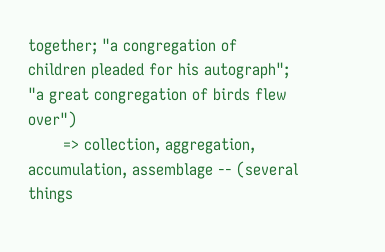together; "a congregation of children pleaded for his autograph"; "a great congregation of birds flew over")
       => collection, aggregation, accumulation, assemblage -- (several things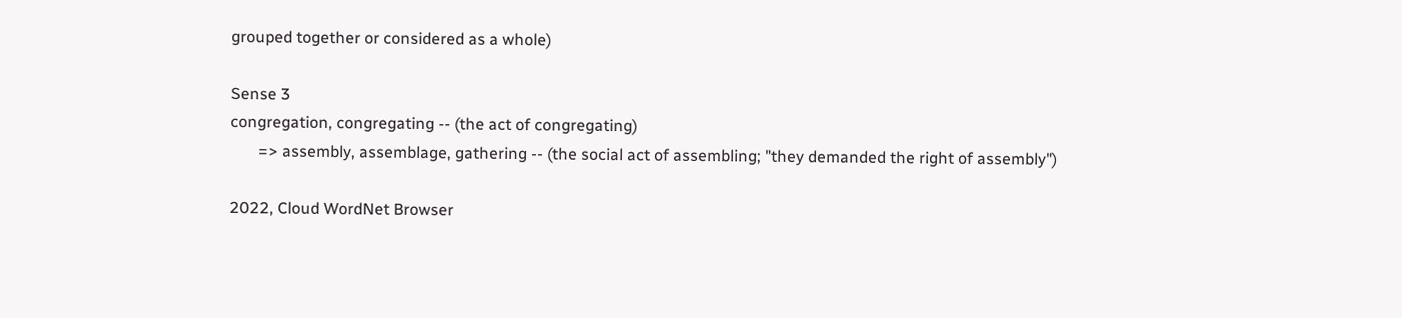grouped together or considered as a whole)

Sense 3
congregation, congregating -- (the act of congregating)
       => assembly, assemblage, gathering -- (the social act of assembling; "they demanded the right of assembly")

2022, Cloud WordNet Browser